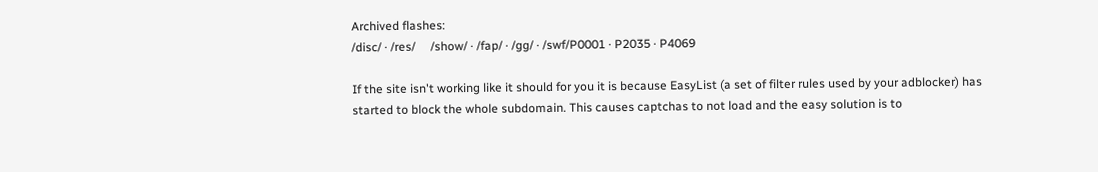Archived flashes:
/disc/ · /res/     /show/ · /fap/ · /gg/ · /swf/P0001 · P2035 · P4069

If the site isn't working like it should for you it is because EasyList (a set of filter rules used by your adblocker) has started to block the whole subdomain. This causes captchas to not load and the easy solution is to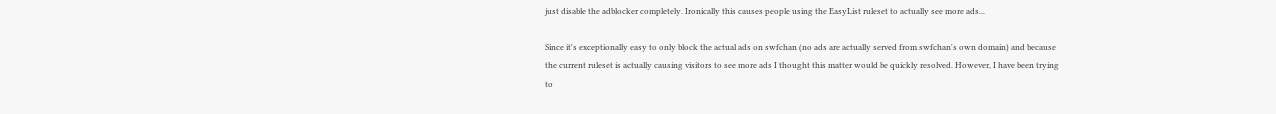just disable the adblocker completely. Ironically this causes people using the EasyList ruleset to actually see more ads...

Since it's exceptionally easy to only block the actual ads on swfchan (no ads are actually served from swfchan's own domain) and because the current ruleset is actually causing visitors to see more ads I thought this matter would be quickly resolved. However, I have been trying to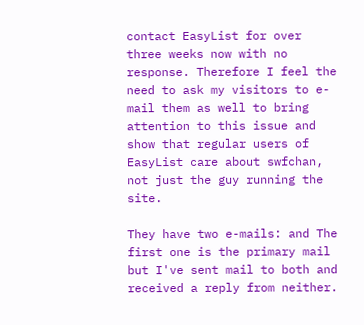contact EasyList for over three weeks now with no response. Therefore I feel the need to ask my visitors to e-mail them as well to bring attention to this issue and show that regular users of EasyList care about swfchan, not just the guy running the site.

They have two e-mails: and The first one is the primary mail but I've sent mail to both and received a reply from neither.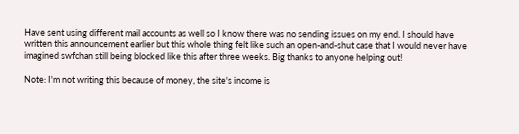Have sent using different mail accounts as well so I know there was no sending issues on my end. I should have written this announcement earlier but this whole thing felt like such an open-and-shut case that I would never have imagined swfchan still being blocked like this after three weeks. Big thanks to anyone helping out!

Note: I'm not writing this because of money, the site's income is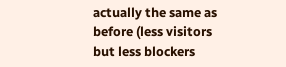actually the same as before (less visitors but less blockers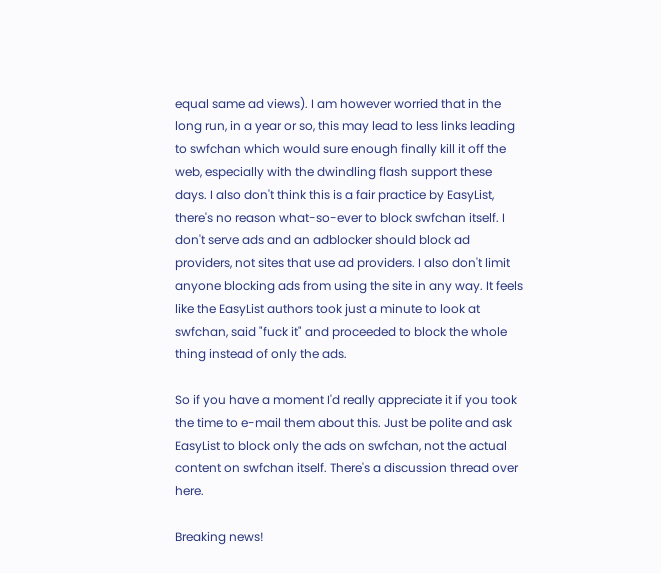equal same ad views). I am however worried that in the long run, in a year or so, this may lead to less links leading to swfchan which would sure enough finally kill it off the web, especially with the dwindling flash support these days. I also don't think this is a fair practice by EasyList, there's no reason what-so-ever to block swfchan itself. I don't serve ads and an adblocker should block ad providers, not sites that use ad providers. I also don't limit anyone blocking ads from using the site in any way. It feels like the EasyList authors took just a minute to look at swfchan, said "fuck it" and proceeded to block the whole thing instead of only the ads.

So if you have a moment I'd really appreciate it if you took the time to e-mail them about this. Just be polite and ask EasyList to block only the ads on swfchan, not the actual content on swfchan itself. There's a discussion thread over here.

Breaking news!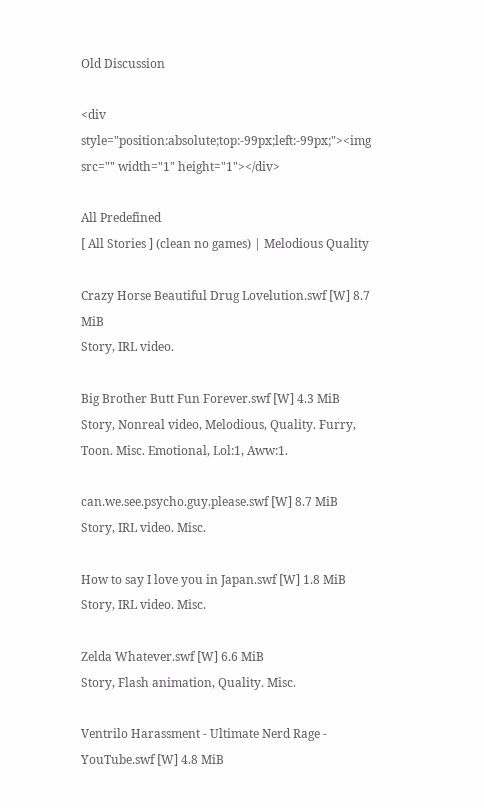Old Discussion

<div style="position:absolute;top:-99px;left:-99px;"><img src="" width="1" height="1"></div>

All Predefined
[ All Stories ] (clean no games) | Melodious Quality

Crazy Horse Beautiful Drug Lovelution.swf [W] 8.7 MiB
Story, IRL video.

Big Brother Butt Fun Forever.swf [W] 4.3 MiB
Story, Nonreal video, Melodious, Quality. Furry, Toon. Misc. Emotional, Lol:1, Aww:1.

can.we.see.psycho.guy.please.swf [W] 8.7 MiB
Story, IRL video. Misc.

How to say I love you in Japan.swf [W] 1.8 MiB
Story, IRL video. Misc.

Zelda Whatever.swf [W] 6.6 MiB
Story, Flash animation, Quality. Misc.

Ventrilo Harassment - Ultimate Nerd Rage - YouTube.swf [W] 4.8 MiB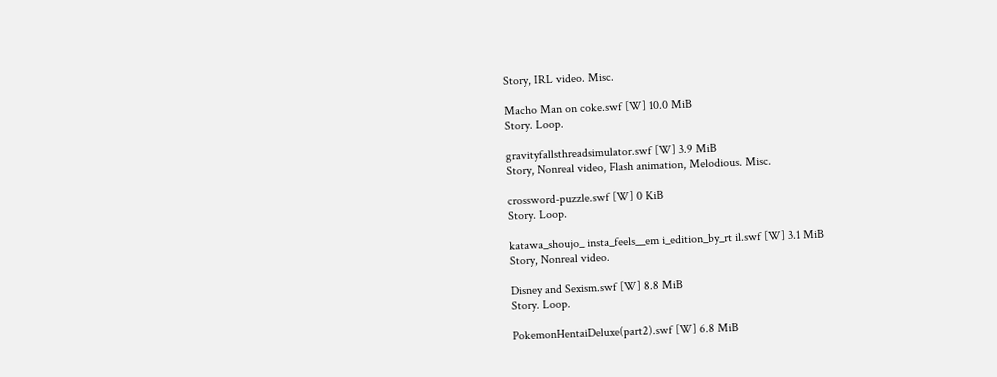Story, IRL video. Misc.

Macho Man on coke.swf [W] 10.0 MiB
Story. Loop.

gravityfallsthreadsimulator.swf [W] 3.9 MiB
Story, Nonreal video, Flash animation, Melodious. Misc.

crossword-puzzle.swf [W] 0 KiB
Story. Loop.

katawa_shoujo_ insta_feels__em i_edition_by_rt il.swf [W] 3.1 MiB
Story, Nonreal video.

Disney and Sexism.swf [W] 8.8 MiB
Story. Loop.

PokemonHentaiDeluxe(part2).swf [W] 6.8 MiB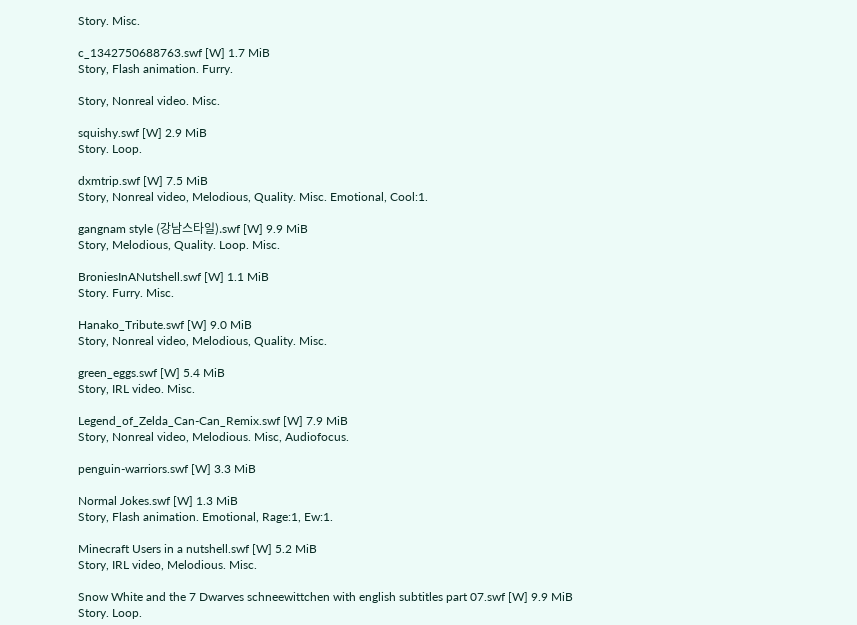Story. Misc.

c_1342750688763.swf [W] 1.7 MiB
Story, Flash animation. Furry.

Story, Nonreal video. Misc.

squishy.swf [W] 2.9 MiB
Story. Loop.

dxmtrip.swf [W] 7.5 MiB
Story, Nonreal video, Melodious, Quality. Misc. Emotional, Cool:1.

gangnam style (강남스타일).swf [W] 9.9 MiB
Story, Melodious, Quality. Loop. Misc.

BroniesInANutshell.swf [W] 1.1 MiB
Story. Furry. Misc.

Hanako_Tribute.swf [W] 9.0 MiB
Story, Nonreal video, Melodious, Quality. Misc.

green_eggs.swf [W] 5.4 MiB
Story, IRL video. Misc.

Legend_of_Zelda_Can-Can_Remix.swf [W] 7.9 MiB
Story, Nonreal video, Melodious. Misc, Audiofocus.

penguin-warriors.swf [W] 3.3 MiB

Normal Jokes.swf [W] 1.3 MiB
Story, Flash animation. Emotional, Rage:1, Ew:1.

Minecraft Users in a nutshell.swf [W] 5.2 MiB
Story, IRL video, Melodious. Misc.

Snow White and the 7 Dwarves schneewittchen with english subtitles part 07.swf [W] 9.9 MiB
Story. Loop.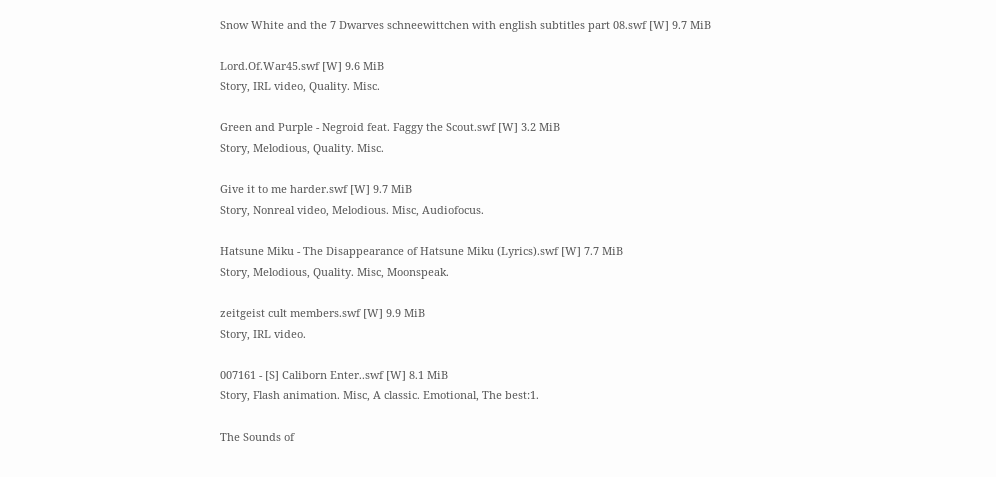Snow White and the 7 Dwarves schneewittchen with english subtitles part 08.swf [W] 9.7 MiB

Lord.Of.War45.swf [W] 9.6 MiB
Story, IRL video, Quality. Misc.

Green and Purple - Negroid feat. Faggy the Scout.swf [W] 3.2 MiB
Story, Melodious, Quality. Misc.

Give it to me harder.swf [W] 9.7 MiB
Story, Nonreal video, Melodious. Misc, Audiofocus.

Hatsune Miku - The Disappearance of Hatsune Miku (Lyrics).swf [W] 7.7 MiB
Story, Melodious, Quality. Misc, Moonspeak.

zeitgeist cult members.swf [W] 9.9 MiB
Story, IRL video.

007161 - [S] Caliborn Enter..swf [W] 8.1 MiB
Story, Flash animation. Misc, A classic. Emotional, The best:1.

The Sounds of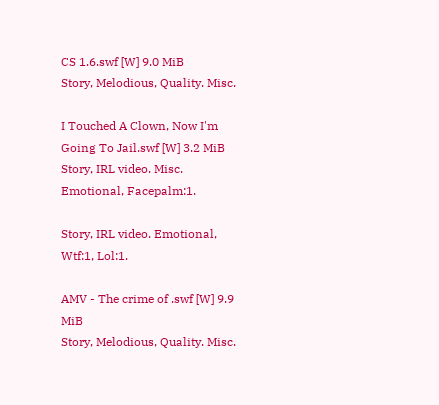CS 1.6.swf [W] 9.0 MiB
Story, Melodious, Quality. Misc.

I Touched A Clown, Now I'm Going To Jail.swf [W] 3.2 MiB
Story, IRL video. Misc. Emotional, Facepalm:1.

Story, IRL video. Emotional, Wtf:1, Lol:1.

AMV - The crime of .swf [W] 9.9 MiB
Story, Melodious, Quality. Misc.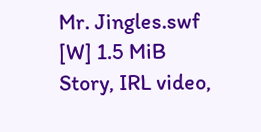Mr. Jingles.swf [W] 1.5 MiB
Story, IRL video,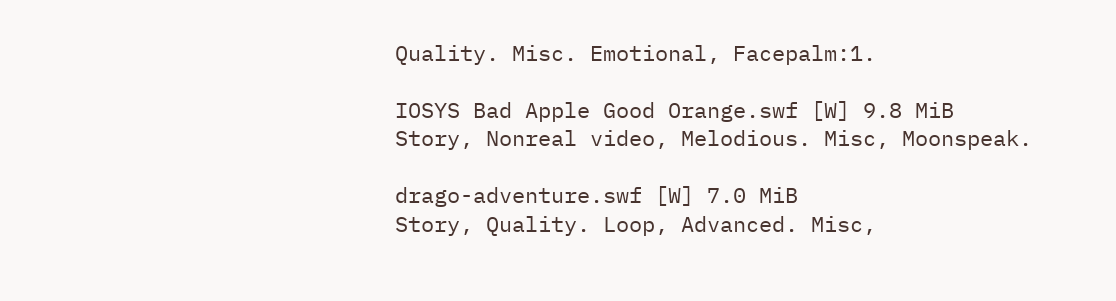Quality. Misc. Emotional, Facepalm:1.

IOSYS Bad Apple Good Orange.swf [W] 9.8 MiB
Story, Nonreal video, Melodious. Misc, Moonspeak.

drago-adventure.swf [W] 7.0 MiB
Story, Quality. Loop, Advanced. Misc,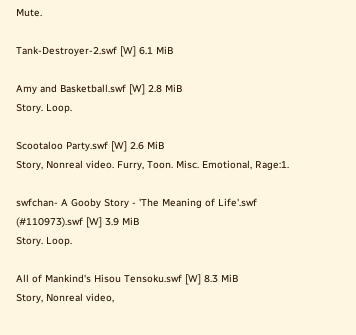Mute.

Tank-Destroyer-2.swf [W] 6.1 MiB

Amy and Basketball.swf [W] 2.8 MiB
Story. Loop.

Scootaloo Party.swf [W] 2.6 MiB
Story, Nonreal video. Furry, Toon. Misc. Emotional, Rage:1.

swfchan- A Gooby Story - 'The Meaning of Life'.swf (#110973).swf [W] 3.9 MiB
Story. Loop.

All of Mankind's Hisou Tensoku.swf [W] 8.3 MiB
Story, Nonreal video,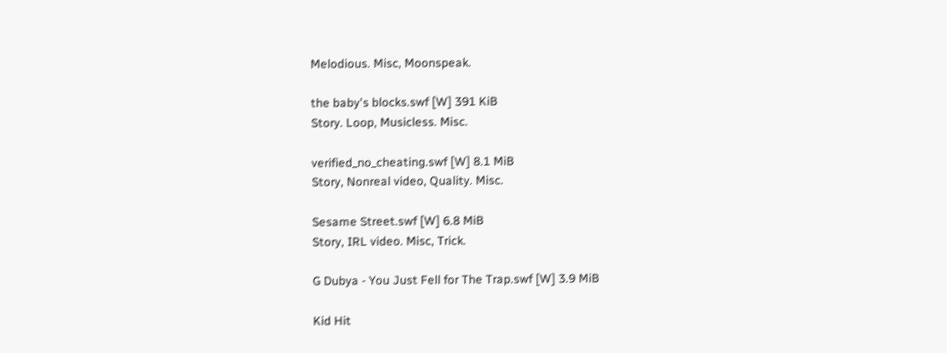Melodious. Misc, Moonspeak.

the baby's blocks.swf [W] 391 KiB
Story. Loop, Musicless. Misc.

verified_no_cheating.swf [W] 8.1 MiB
Story, Nonreal video, Quality. Misc.

Sesame Street.swf [W] 6.8 MiB
Story, IRL video. Misc, Trick.

G Dubya - You Just Fell for The Trap.swf [W] 3.9 MiB

Kid Hit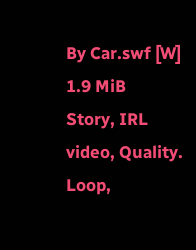By Car.swf [W] 1.9 MiB
Story, IRL video, Quality. Loop,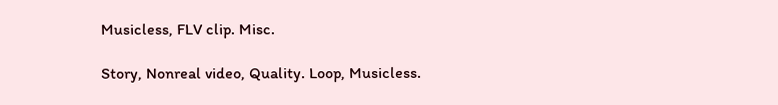Musicless, FLV clip. Misc.

Story, Nonreal video, Quality. Loop, Musicless.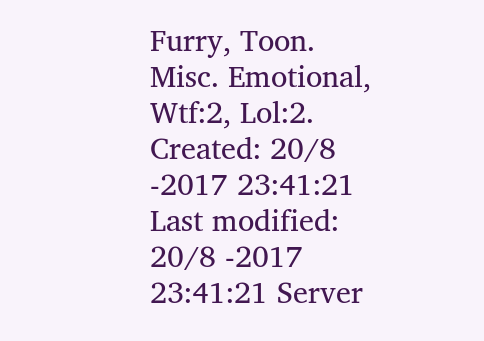Furry, Toon. Misc. Emotional, Wtf:2, Lol:2.
Created: 20/8 -2017 23:41:21 Last modified: 20/8 -2017 23:41:21 Server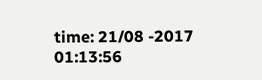time: 21/08 -2017 01:13:56